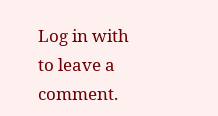Log in with to leave a comment.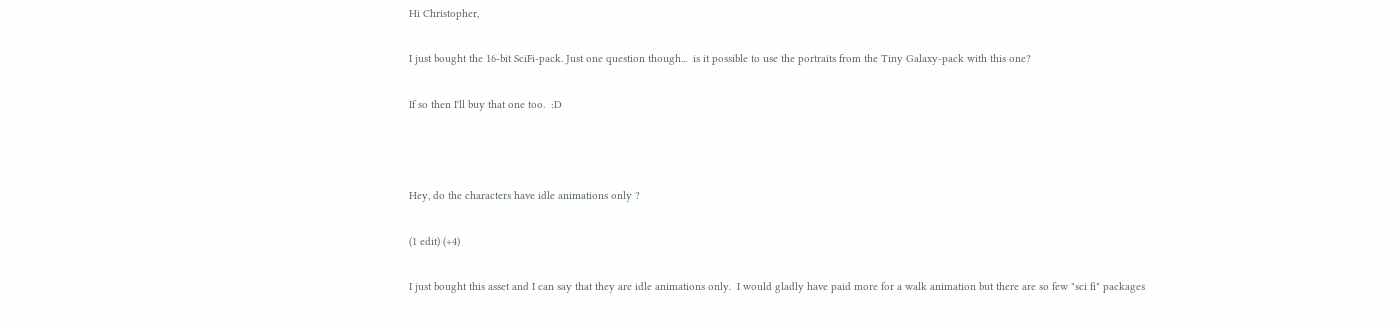Hi Christopher,

I just bought the 16-bit SciFi-pack. Just one question though...  is it possible to use the portraits from the Tiny Galaxy-pack with this one?

If so then I'll buy that one too.  :D



Hey, do the characters have idle animations only ?

(1 edit) (+4)

I just bought this asset and I can say that they are idle animations only.  I would gladly have paid more for a walk animation but there are so few "sci fi" packages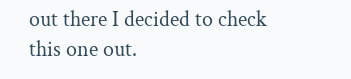out there I decided to check this one out.